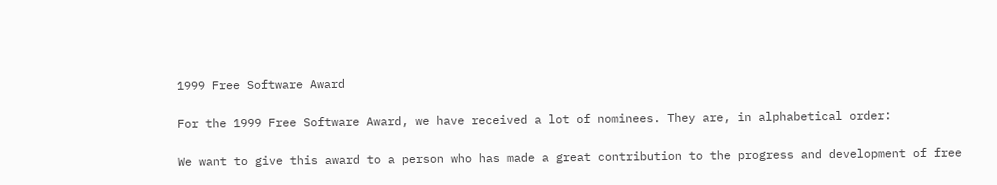1999 Free Software Award

For the 1999 Free Software Award, we have received a lot of nominees. They are, in alphabetical order:

We want to give this award to a person who has made a great contribution to the progress and development of free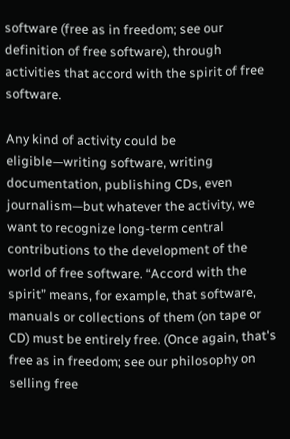software (free as in freedom; see our definition of free software), through activities that accord with the spirit of free software.

Any kind of activity could be eligible—writing software, writing documentation, publishing CDs, even journalism—but whatever the activity, we want to recognize long-term central contributions to the development of the world of free software. “Accord with the spirit” means, for example, that software, manuals or collections of them (on tape or CD) must be entirely free. (Once again, that's free as in freedom; see our philosophy on selling free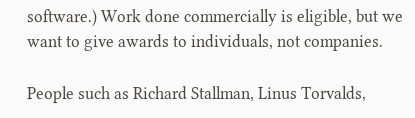software.) Work done commercially is eligible, but we want to give awards to individuals, not companies.

People such as Richard Stallman, Linus Torvalds,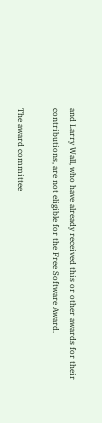and Larry Wall, who have already received this or other awards for their contributions, are not eligible for the Free Software Award.

The award committee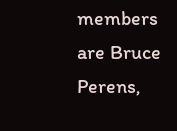members are Bruce Perens,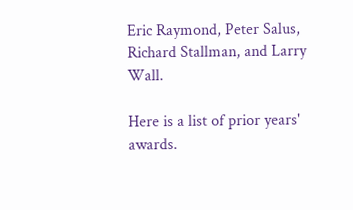Eric Raymond, Peter Salus, Richard Stallman, and Larry Wall.

Here is a list of prior years' awards.